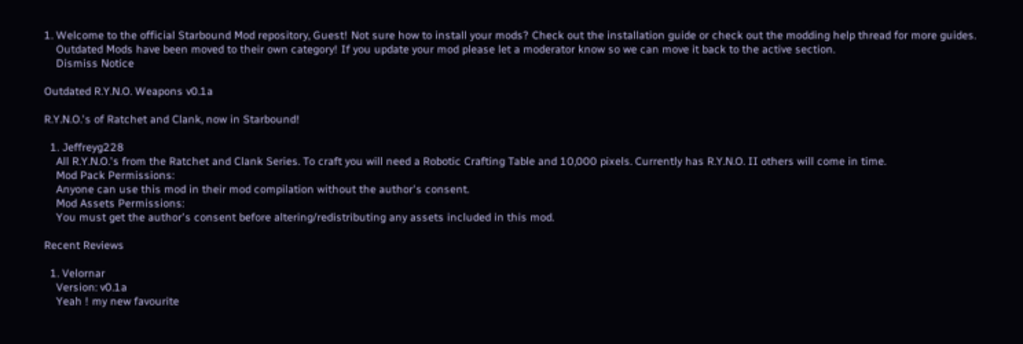1. Welcome to the official Starbound Mod repository, Guest! Not sure how to install your mods? Check out the installation guide or check out the modding help thread for more guides.
    Outdated Mods have been moved to their own category! If you update your mod please let a moderator know so we can move it back to the active section.
    Dismiss Notice

Outdated R.Y.N.O. Weapons v0.1a

R.Y.N.O.'s of Ratchet and Clank, now in Starbound!

  1. Jeffreyg228
    All R.Y.N.O.'s from the Ratchet and Clank Series. To craft you will need a Robotic Crafting Table and 10,000 pixels. Currently has R.Y.N.O. II others will come in time.
    Mod Pack Permissions:
    Anyone can use this mod in their mod compilation without the author's consent.
    Mod Assets Permissions:
    You must get the author's consent before altering/redistributing any assets included in this mod.

Recent Reviews

  1. Velornar
    Version: v0.1a
    Yeah ! my new favourite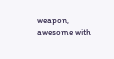weapon, awesome with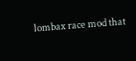lombax race mod that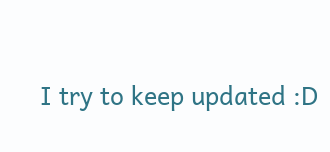I try to keep updated :D